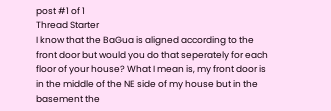post #1 of 1
Thread Starter
I know that the BaGua is aligned according to the front door but would you do that seperately for each floor of your house? What I mean is, my front door is in the middle of the NE side of my house but in the basement the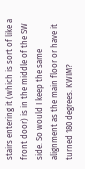stairs entering it (which is sort of like a front door) is in the middle of the SW side. So would I keep the same alignment as the main floor or have it turned 180 degrees. KWIM?